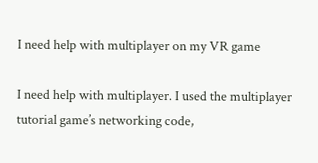I need help with multiplayer on my VR game

I need help with multiplayer. I used the multiplayer tutorial game’s networking code,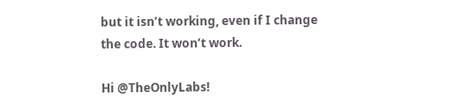but it isn’t working, even if I change the code. It won’t work.

Hi @TheOnlyLabs!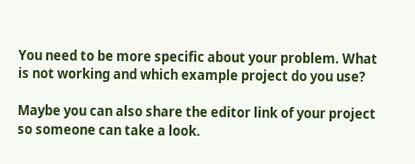You need to be more specific about your problem. What is not working and which example project do you use?

Maybe you can also share the editor link of your project so someone can take a look.